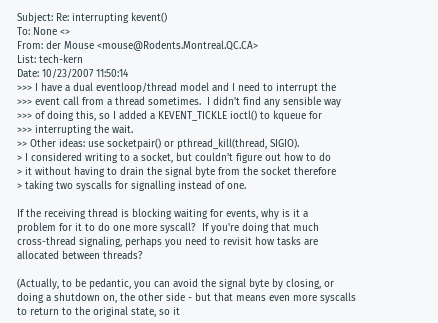Subject: Re: interrupting kevent()
To: None <>
From: der Mouse <mouse@Rodents.Montreal.QC.CA>
List: tech-kern
Date: 10/23/2007 11:50:14
>>> I have a dual eventloop/thread model and I need to interrupt the
>>> event call from a thread sometimes.  I didn't find any sensible way
>>> of doing this, so I added a KEVENT_TICKLE ioctl() to kqueue for
>>> interrupting the wait.
>> Other ideas: use socketpair() or pthread_kill(thread, SIGIO).
> I considered writing to a socket, but couldn't figure out how to do
> it without having to drain the signal byte from the socket therefore
> taking two syscalls for signalling instead of one.

If the receiving thread is blocking waiting for events, why is it a
problem for it to do one more syscall?  If you're doing that much
cross-thread signaling, perhaps you need to revisit how tasks are
allocated between threads?

(Actually, to be pedantic, you can avoid the signal byte by closing, or
doing a shutdown on, the other side - but that means even more syscalls
to return to the original state, so it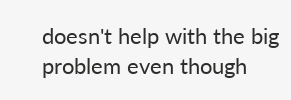doesn't help with the big
problem even though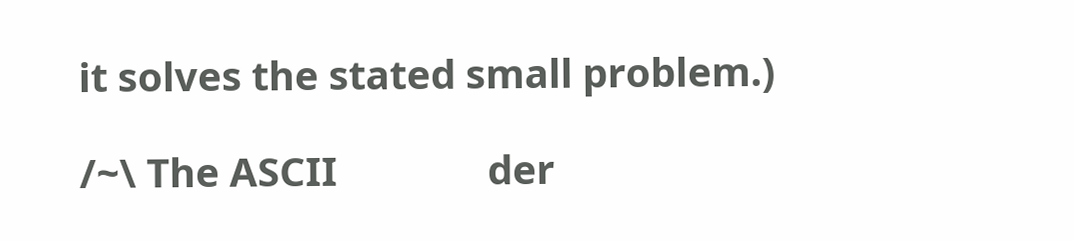it solves the stated small problem.)

/~\ The ASCII               der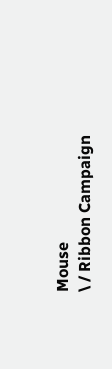Mouse
\ / Ribbon Campaign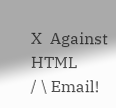X  Against HTML
/ \ Email!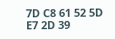7D C8 61 52 5D E7 2D 39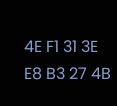4E F1 31 3E E8 B3 27 4B